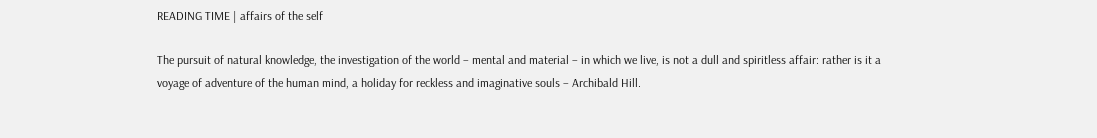READING TIME | affairs of the self

The pursuit of natural knowledge, the investigation of the world – mental and material – in which we live, is not a dull and spiritless affair: rather is it a voyage of adventure of the human mind, a holiday for reckless and imaginative souls – Archibald Hill.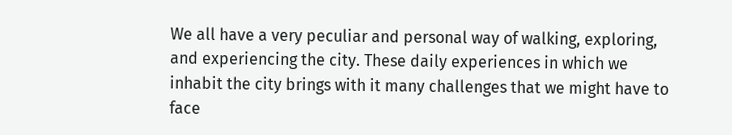We all have a very peculiar and personal way of walking, exploring, and experiencing the city. These daily experiences in which we inhabit the city brings with it many challenges that we might have to face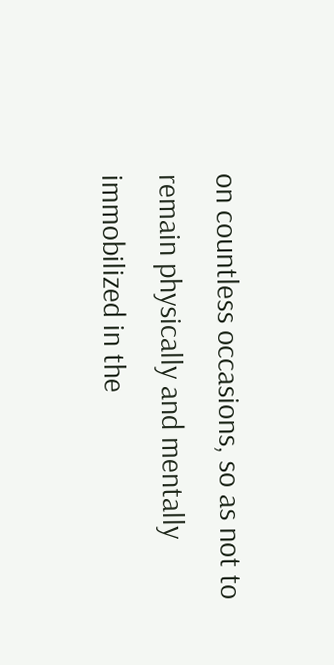on countless occasions, so as not to remain physically and mentally immobilized in the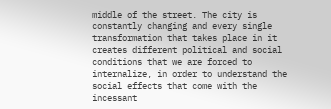middle of the street. The city is constantly changing and every single transformation that takes place in it creates different political and social conditions that we are forced to internalize, in order to understand the social effects that come with the incessant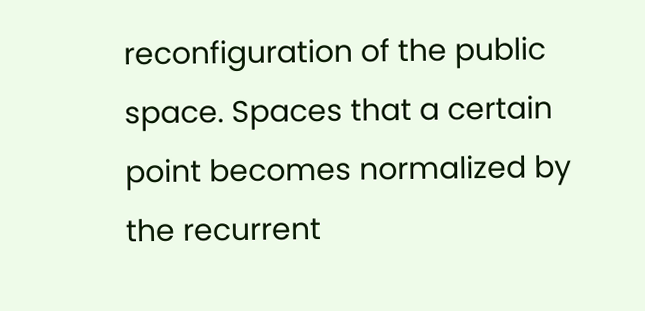reconfiguration of the public space. Spaces that a certain point becomes normalized by the recurrent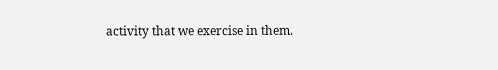activity that we exercise in them.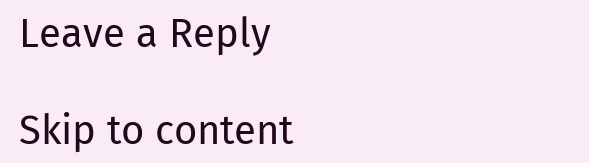Leave a Reply

Skip to content